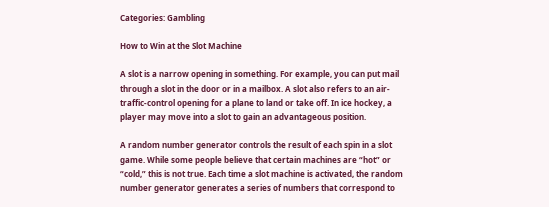Categories: Gambling

How to Win at the Slot Machine

A slot is a narrow opening in something. For example, you can put mail through a slot in the door or in a mailbox. A slot also refers to an air-traffic-control opening for a plane to land or take off. In ice hockey, a player may move into a slot to gain an advantageous position.

A random number generator controls the result of each spin in a slot game. While some people believe that certain machines are “hot” or “cold,” this is not true. Each time a slot machine is activated, the random number generator generates a series of numbers that correspond to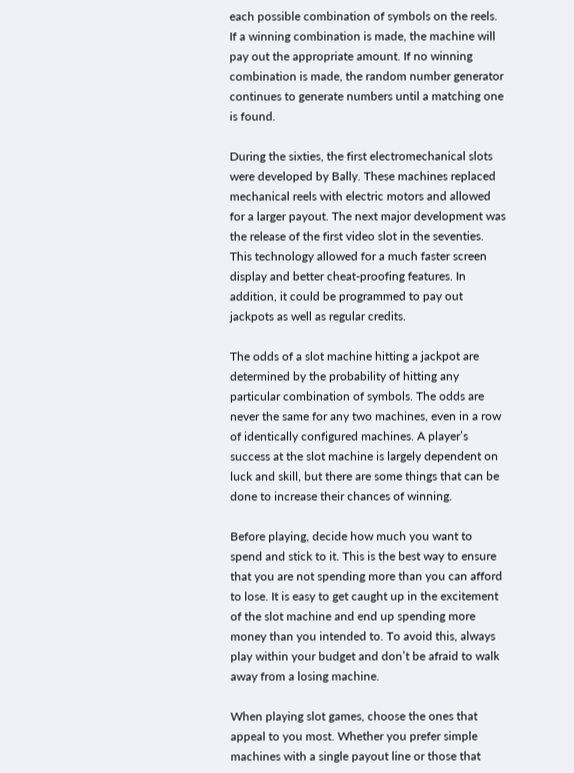each possible combination of symbols on the reels. If a winning combination is made, the machine will pay out the appropriate amount. If no winning combination is made, the random number generator continues to generate numbers until a matching one is found.

During the sixties, the first electromechanical slots were developed by Bally. These machines replaced mechanical reels with electric motors and allowed for a larger payout. The next major development was the release of the first video slot in the seventies. This technology allowed for a much faster screen display and better cheat-proofing features. In addition, it could be programmed to pay out jackpots as well as regular credits.

The odds of a slot machine hitting a jackpot are determined by the probability of hitting any particular combination of symbols. The odds are never the same for any two machines, even in a row of identically configured machines. A player’s success at the slot machine is largely dependent on luck and skill, but there are some things that can be done to increase their chances of winning.

Before playing, decide how much you want to spend and stick to it. This is the best way to ensure that you are not spending more than you can afford to lose. It is easy to get caught up in the excitement of the slot machine and end up spending more money than you intended to. To avoid this, always play within your budget and don’t be afraid to walk away from a losing machine.

When playing slot games, choose the ones that appeal to you most. Whether you prefer simple machines with a single payout line or those that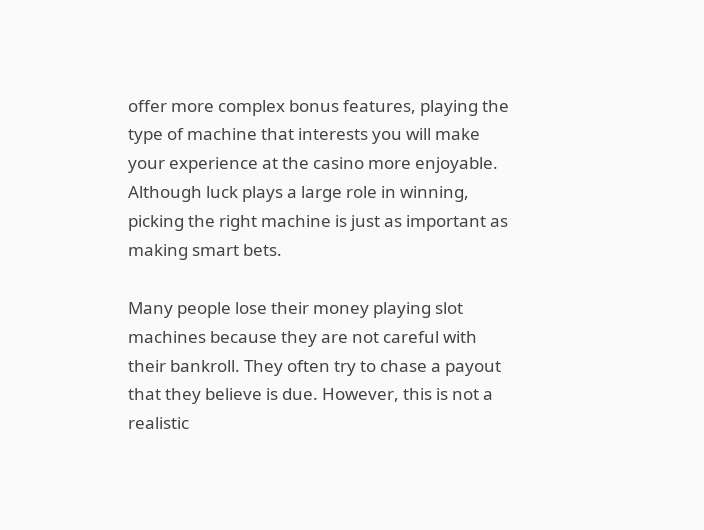offer more complex bonus features, playing the type of machine that interests you will make your experience at the casino more enjoyable. Although luck plays a large role in winning, picking the right machine is just as important as making smart bets.

Many people lose their money playing slot machines because they are not careful with their bankroll. They often try to chase a payout that they believe is due. However, this is not a realistic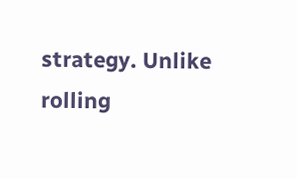strategy. Unlike rolling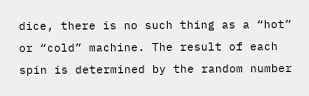dice, there is no such thing as a “hot” or “cold” machine. The result of each spin is determined by the random number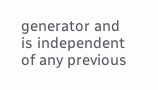generator and is independent of any previous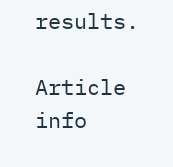results.

Article info